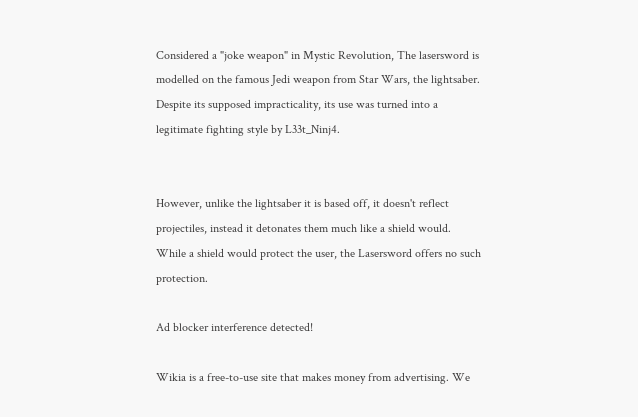Considered a "joke weapon" in Mystic Revolution, The lasersword is modelled on the famous Jedi weapon from Star Wars, the lightsaber. Despite its supposed impracticality, its use was turned into a legitimate fighting style by L33t_Ninj4.


However, unlike the lightsaber it is based off, it doesn't reflect projectiles, instead it detonates them much like a shield would. While a shield would protect the user, the Lasersword offers no such protection.

Ad blocker interference detected!

Wikia is a free-to-use site that makes money from advertising. We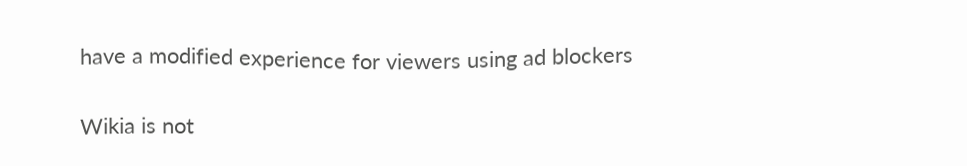have a modified experience for viewers using ad blockers

Wikia is not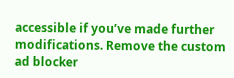accessible if you’ve made further modifications. Remove the custom ad blocker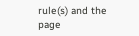rule(s) and the page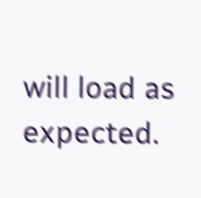will load as expected.